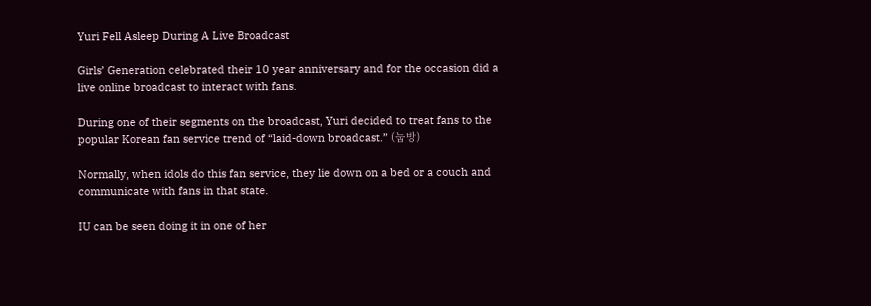Yuri Fell Asleep During A Live Broadcast

Girls’ Generation celebrated their 10 year anniversary and for the occasion did a live online broadcast to interact with fans.

During one of their segments on the broadcast, Yuri decided to treat fans to the popular Korean fan service trend of “laid-down broadcast.” (눕방)

Normally, when idols do this fan service, they lie down on a bed or a couch and communicate with fans in that state.

IU can be seen doing it in one of her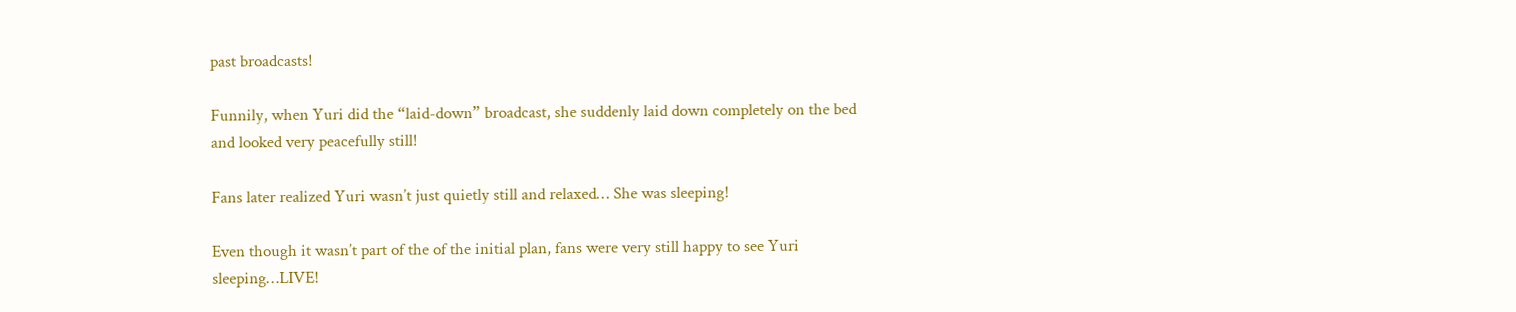past broadcasts!

Funnily, when Yuri did the “laid-down” broadcast, she suddenly laid down completely on the bed and looked very peacefully still!

Fans later realized Yuri wasn’t just quietly still and relaxed… She was sleeping!

Even though it wasn’t part of the of the initial plan, fans were very still happy to see Yuri sleeping…LIVE!